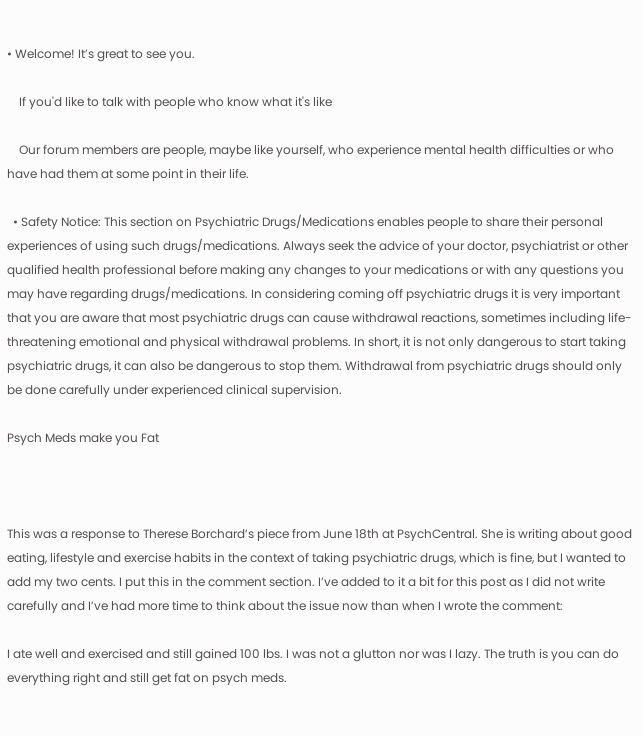• Welcome! It’s great to see you.

    If you'd like to talk with people who know what it's like

    Our forum members are people, maybe like yourself, who experience mental health difficulties or who have had them at some point in their life.

  • Safety Notice: This section on Psychiatric Drugs/Medications enables people to share their personal experiences of using such drugs/medications. Always seek the advice of your doctor, psychiatrist or other qualified health professional before making any changes to your medications or with any questions you may have regarding drugs/medications. In considering coming off psychiatric drugs it is very important that you are aware that most psychiatric drugs can cause withdrawal reactions, sometimes including life-threatening emotional and physical withdrawal problems. In short, it is not only dangerous to start taking psychiatric drugs, it can also be dangerous to stop them. Withdrawal from psychiatric drugs should only be done carefully under experienced clinical supervision.

Psych Meds make you Fat



This was a response to Therese Borchard’s piece from June 18th at PsychCentral. She is writing about good eating, lifestyle and exercise habits in the context of taking psychiatric drugs, which is fine, but I wanted to add my two cents. I put this in the comment section. I’ve added to it a bit for this post as I did not write carefully and I’ve had more time to think about the issue now than when I wrote the comment:

I ate well and exercised and still gained 100 lbs. I was not a glutton nor was I lazy. The truth is you can do everything right and still get fat on psych meds.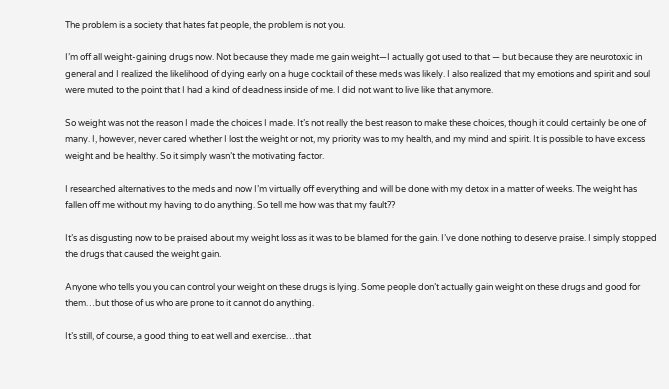The problem is a society that hates fat people, the problem is not you.

I’m off all weight-gaining drugs now. Not because they made me gain weight—I actually got used to that — but because they are neurotoxic in general and I realized the likelihood of dying early on a huge cocktail of these meds was likely. I also realized that my emotions and spirit and soul were muted to the point that I had a kind of deadness inside of me. I did not want to live like that anymore.

So weight was not the reason I made the choices I made. It’s not really the best reason to make these choices, though it could certainly be one of many. I, however, never cared whether I lost the weight or not, my priority was to my health, and my mind and spirit. It is possible to have excess weight and be healthy. So it simply wasn’t the motivating factor.

I researched alternatives to the meds and now I’m virtually off everything and will be done with my detox in a matter of weeks. The weight has fallen off me without my having to do anything. So tell me how was that my fault??

It’s as disgusting now to be praised about my weight loss as it was to be blamed for the gain. I’ve done nothing to deserve praise. I simply stopped the drugs that caused the weight gain.

Anyone who tells you you can control your weight on these drugs is lying. Some people don’t actually gain weight on these drugs and good for them…but those of us who are prone to it cannot do anything.

It’s still, of course, a good thing to eat well and exercise…that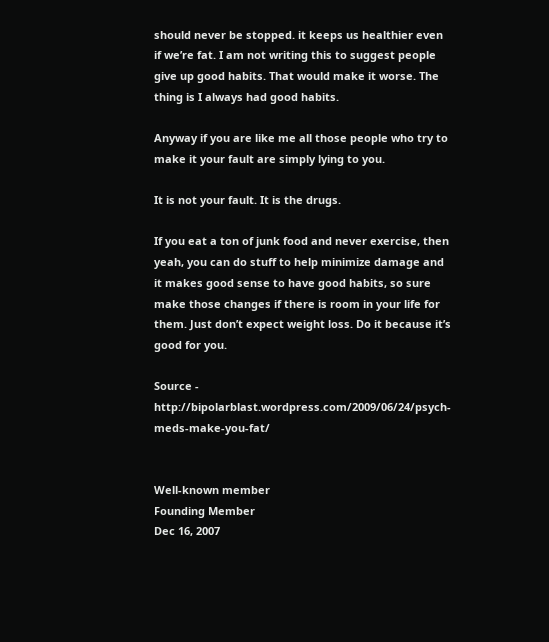should never be stopped. it keeps us healthier even if we’re fat. I am not writing this to suggest people give up good habits. That would make it worse. The thing is I always had good habits.

Anyway if you are like me all those people who try to make it your fault are simply lying to you.

It is not your fault. It is the drugs.

If you eat a ton of junk food and never exercise, then yeah, you can do stuff to help minimize damage and it makes good sense to have good habits, so sure make those changes if there is room in your life for them. Just don’t expect weight loss. Do it because it’s good for you.

Source - http://bipolarblast.wordpress.com/2009/06/24/psych-meds-make-you-fat/


Well-known member
Founding Member
Dec 16, 2007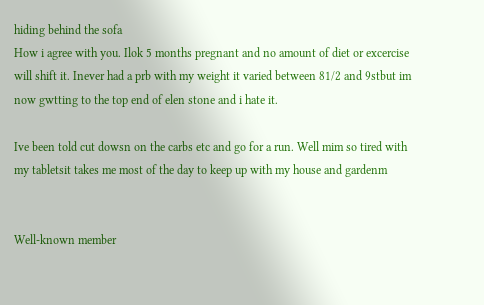hiding behind the sofa
How i agree with you. Ilok 5 months pregnant and no amount of diet or excercise will shift it. Inever had a prb with my weight it varied between 81/2 and 9stbut im now gwtting to the top end of elen stone and i hate it.

Ive been told cut dowsn on the carbs etc and go for a run. Well mim so tired with my tabletsit takes me most of the day to keep up with my house and gardenm


Well-known member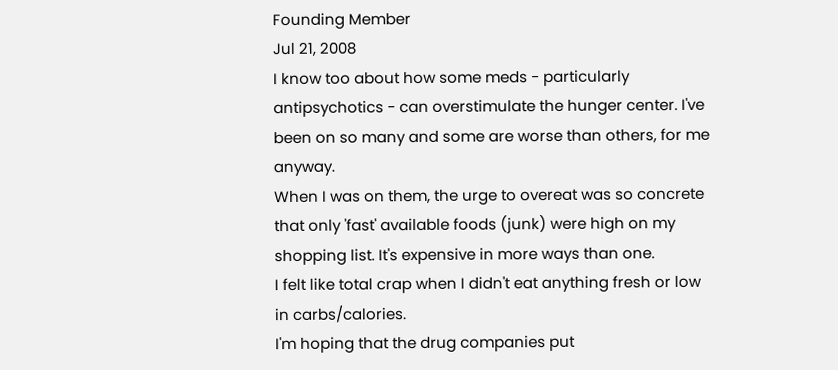Founding Member
Jul 21, 2008
I know too about how some meds - particularly antipsychotics - can overstimulate the hunger center. I've been on so many and some are worse than others, for me anyway.
When I was on them, the urge to overeat was so concrete that only 'fast' available foods (junk) were high on my shopping list. It's expensive in more ways than one.
I felt like total crap when I didn't eat anything fresh or low in carbs/calories.
I'm hoping that the drug companies put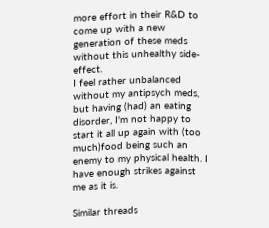more effort in their R&D to come up with a new generation of these meds without this unhealthy side-effect.
I feel rather unbalanced without my antipsych meds, but having (had) an eating disorder, I'm not happy to start it all up again with (too much)food being such an enemy to my physical health. I have enough strikes against me as it is.

Similar threads